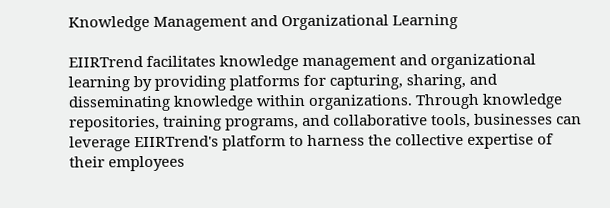Knowledge Management and Organizational Learning

EIIRTrend facilitates knowledge management and organizational learning by providing platforms for capturing, sharing, and disseminating knowledge within organizations. Through knowledge repositories, training programs, and collaborative tools, businesses can leverage EIIRTrend's platform to harness the collective expertise of their employees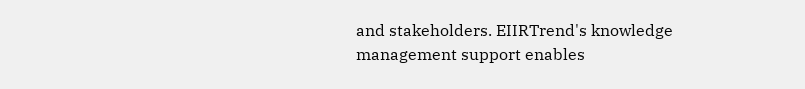and stakeholders. EIIRTrend's knowledge management support enables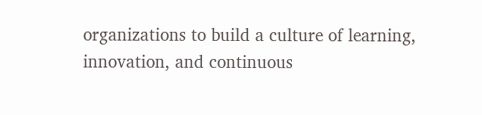organizations to build a culture of learning, innovation, and continuous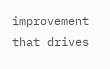improvement that drives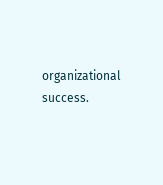organizational success.